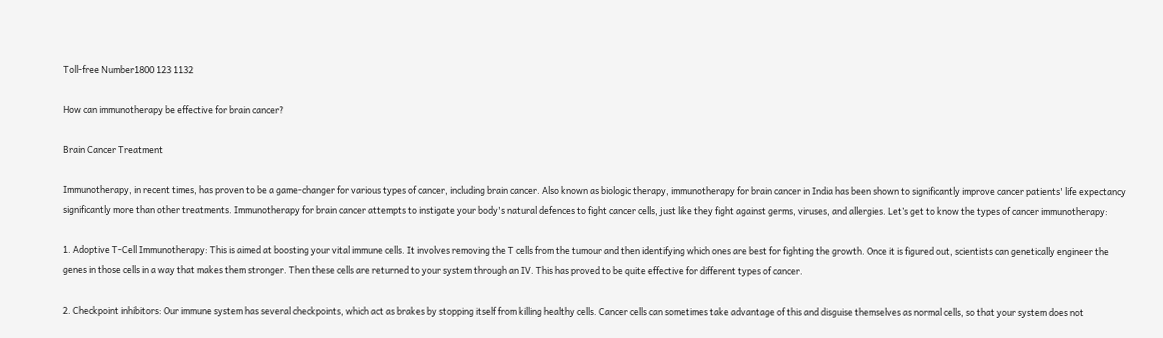Toll-free Number1800 123 1132

How can immunotherapy be effective for brain cancer?

Brain Cancer Treatment

Immunotherapy, in recent times, has proven to be a game-changer for various types of cancer, including brain cancer. Also known as biologic therapy, immunotherapy for brain cancer in India has been shown to significantly improve cancer patients' life expectancy significantly more than other treatments. Immunotherapy for brain cancer attempts to instigate your body's natural defences to fight cancer cells, just like they fight against germs, viruses, and allergies. Let’s get to know the types of cancer immunotherapy:

1. Adoptive T-Cell Immunotherapy: This is aimed at boosting your vital immune cells. It involves removing the T cells from the tumour and then identifying which ones are best for fighting the growth. Once it is figured out, scientists can genetically engineer the genes in those cells in a way that makes them stronger. Then these cells are returned to your system through an IV. This has proved to be quite effective for different types of cancer.

2. Checkpoint inhibitors: Our immune system has several checkpoints, which act as brakes by stopping itself from killing healthy cells. Cancer cells can sometimes take advantage of this and disguise themselves as normal cells, so that your system does not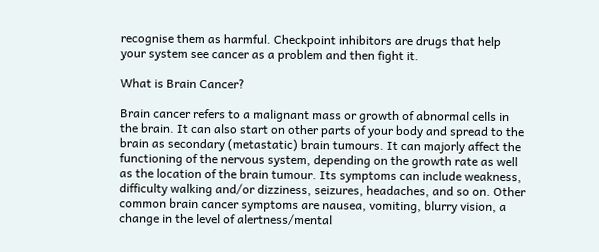recognise them as harmful. Checkpoint inhibitors are drugs that help your system see cancer as a problem and then fight it.

What is Brain Cancer?

Brain cancer refers to a malignant mass or growth of abnormal cells in the brain. It can also start on other parts of your body and spread to the brain as secondary (metastatic) brain tumours. It can majorly affect the functioning of the nervous system, depending on the growth rate as well as the location of the brain tumour. Its symptoms can include weakness, difficulty walking and/or dizziness, seizures, headaches, and so on. Other common brain cancer symptoms are nausea, vomiting, blurry vision, a change in the level of alertness/mental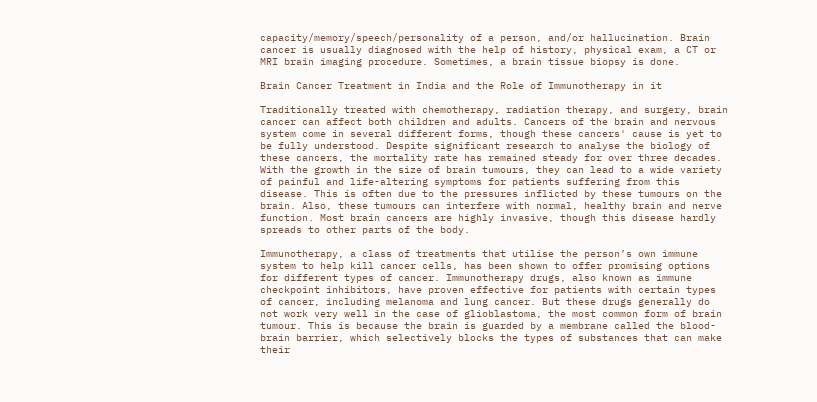capacity/memory/speech/personality of a person, and/or hallucination. Brain cancer is usually diagnosed with the help of history, physical exam, a CT or MRI brain imaging procedure. Sometimes, a brain tissue biopsy is done.

Brain Cancer Treatment in India and the Role of Immunotherapy in it

Traditionally treated with chemotherapy, radiation therapy, and surgery, brain cancer can affect both children and adults. Cancers of the brain and nervous system come in several different forms, though these cancers' cause is yet to be fully understood. Despite significant research to analyse the biology of these cancers, the mortality rate has remained steady for over three decades. With the growth in the size of brain tumours, they can lead to a wide variety of painful and life-altering symptoms for patients suffering from this disease. This is often due to the pressures inflicted by these tumours on the brain. Also, these tumours can interfere with normal, healthy brain and nerve function. Most brain cancers are highly invasive, though this disease hardly spreads to other parts of the body.

Immunotherapy, a class of treatments that utilise the person’s own immune system to help kill cancer cells, has been shown to offer promising options for different types of cancer. Immunotherapy drugs, also known as immune checkpoint inhibitors, have proven effective for patients with certain types of cancer, including melanoma and lung cancer. But these drugs generally do not work very well in the case of glioblastoma, the most common form of brain tumour. This is because the brain is guarded by a membrane called the blood-brain barrier, which selectively blocks the types of substances that can make their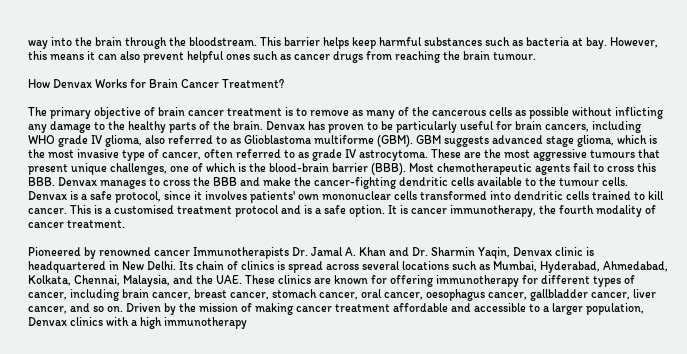way into the brain through the bloodstream. This barrier helps keep harmful substances such as bacteria at bay. However, this means it can also prevent helpful ones such as cancer drugs from reaching the brain tumour.

How Denvax Works for Brain Cancer Treatment?

The primary objective of brain cancer treatment is to remove as many of the cancerous cells as possible without inflicting any damage to the healthy parts of the brain. Denvax has proven to be particularly useful for brain cancers, including WHO grade IV glioma, also referred to as Glioblastoma multiforme (GBM). GBM suggests advanced stage glioma, which is the most invasive type of cancer, often referred to as grade IV astrocytoma. These are the most aggressive tumours that present unique challenges, one of which is the blood-brain barrier (BBB). Most chemotherapeutic agents fail to cross this BBB. Denvax manages to cross the BBB and make the cancer-fighting dendritic cells available to the tumour cells. Denvax is a safe protocol, since it involves patients' own mononuclear cells transformed into dendritic cells trained to kill cancer. This is a customised treatment protocol and is a safe option. It is cancer immunotherapy, the fourth modality of cancer treatment.

Pioneered by renowned cancer Immunotherapists Dr. Jamal A. Khan and Dr. Sharmin Yaqin, Denvax clinic is headquartered in New Delhi. Its chain of clinics is spread across several locations such as Mumbai, Hyderabad, Ahmedabad, Kolkata, Chennai, Malaysia, and the UAE. These clinics are known for offering immunotherapy for different types of cancer, including brain cancer, breast cancer, stomach cancer, oral cancer, oesophagus cancer, gallbladder cancer, liver cancer, and so on. Driven by the mission of making cancer treatment affordable and accessible to a larger population, Denvax clinics with a high immunotherapy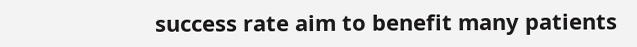success rate aim to benefit many patients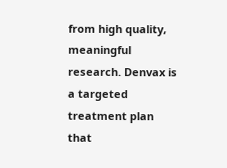from high quality, meaningful research. Denvax is a targeted treatment plan that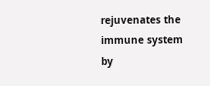rejuvenates the immune system by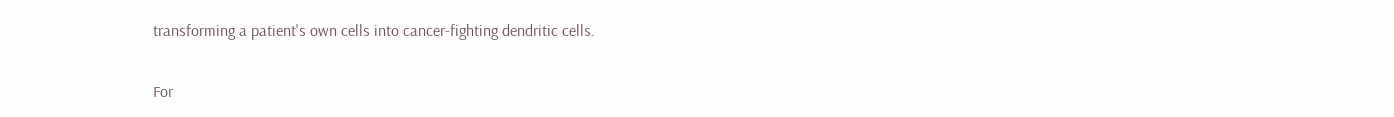transforming a patient's own cells into cancer-fighting dendritic cells.

For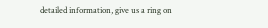detailed information, give us a ring on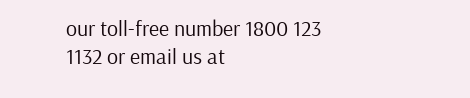our toll-free number 1800 123 1132 or email us at